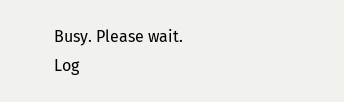Busy. Please wait.
Log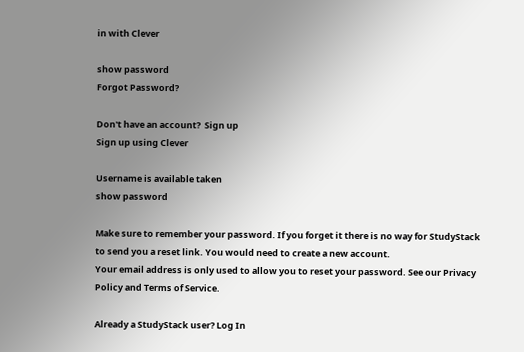in with Clever

show password
Forgot Password?

Don't have an account?  Sign up
Sign up using Clever

Username is available taken
show password

Make sure to remember your password. If you forget it there is no way for StudyStack to send you a reset link. You would need to create a new account.
Your email address is only used to allow you to reset your password. See our Privacy Policy and Terms of Service.

Already a StudyStack user? Log In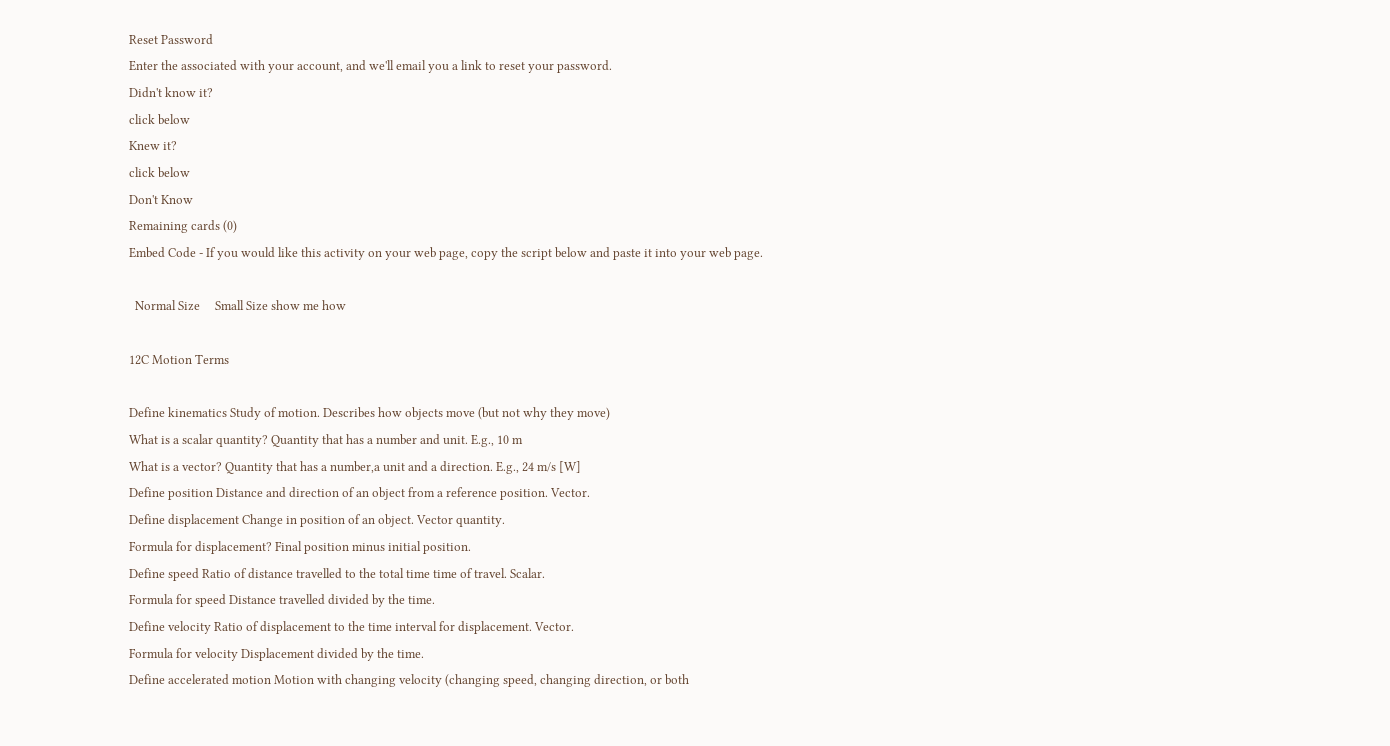Reset Password
Enter the associated with your account, and we'll email you a link to reset your password.
Didn't know it?
click below
Knew it?
click below
Don't Know
Remaining cards (0)
Embed Code - If you would like this activity on your web page, copy the script below and paste it into your web page.

  Normal Size     Small Size show me how

12C Motion Terms

Define kinematics Study of motion. Describes how objects move (but not why they move)
What is a scalar quantity? Quantity that has a number and unit. E.g., 10 m
What is a vector? Quantity that has a number,a unit and a direction. E.g., 24 m/s [W]
Define position Distance and direction of an object from a reference position. Vector.
Define displacement Change in position of an object. Vector quantity.
Formula for displacement? Final position minus initial position.
Define speed Ratio of distance travelled to the total time time of travel. Scalar.
Formula for speed Distance travelled divided by the time.
Define velocity Ratio of displacement to the time interval for displacement. Vector.
Formula for velocity Displacement divided by the time.
Define accelerated motion Motion with changing velocity (changing speed, changing direction, or both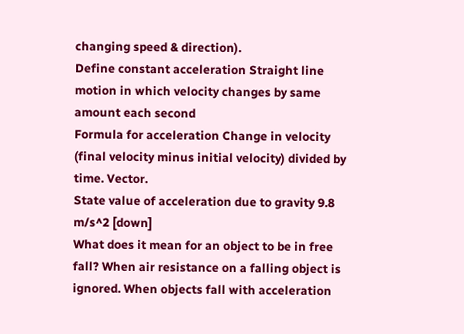changing speed & direction).
Define constant acceleration Straight line motion in which velocity changes by same amount each second
Formula for acceleration Change in velocity (final velocity minus initial velocity) divided by time. Vector.
State value of acceleration due to gravity 9.8 m/s^2 [down]
What does it mean for an object to be in free fall? When air resistance on a falling object is ignored. When objects fall with acceleration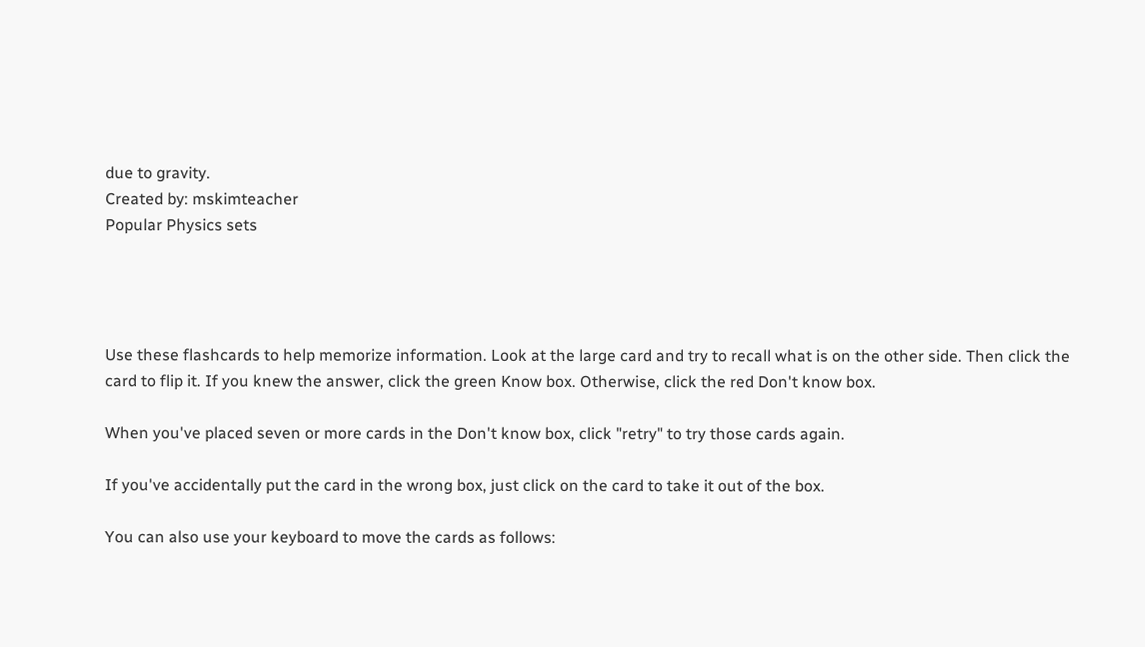due to gravity.
Created by: mskimteacher
Popular Physics sets




Use these flashcards to help memorize information. Look at the large card and try to recall what is on the other side. Then click the card to flip it. If you knew the answer, click the green Know box. Otherwise, click the red Don't know box.

When you've placed seven or more cards in the Don't know box, click "retry" to try those cards again.

If you've accidentally put the card in the wrong box, just click on the card to take it out of the box.

You can also use your keyboard to move the cards as follows: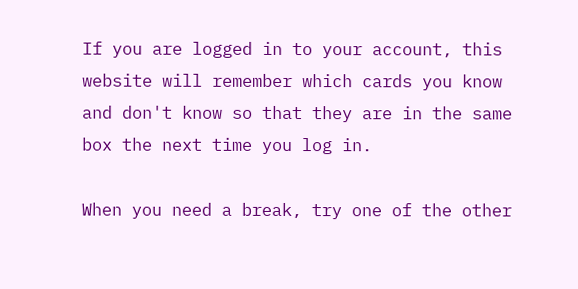If you are logged in to your account, this website will remember which cards you know and don't know so that they are in the same box the next time you log in.

When you need a break, try one of the other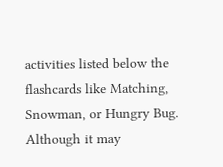activities listed below the flashcards like Matching, Snowman, or Hungry Bug. Although it may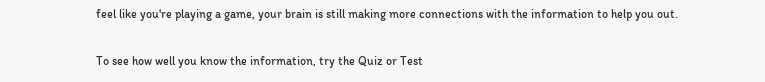feel like you're playing a game, your brain is still making more connections with the information to help you out.

To see how well you know the information, try the Quiz or Test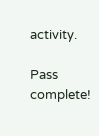activity.

Pass complete!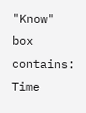"Know" box contains:
Time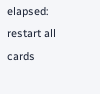elapsed:
restart all cards